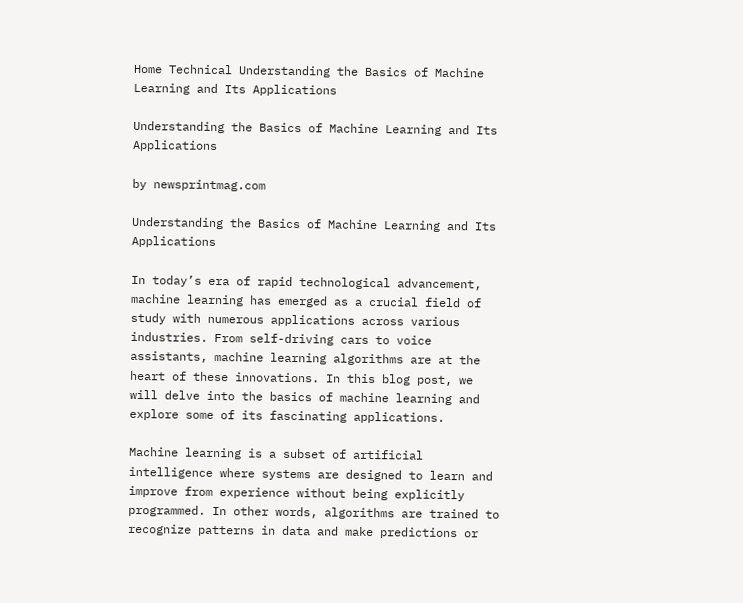Home Technical Understanding the Basics of Machine Learning and Its Applications

Understanding the Basics of Machine Learning and Its Applications

by newsprintmag.com

Understanding the Basics of Machine Learning and Its Applications

In today’s era of rapid technological advancement, machine learning has emerged as a crucial field of study with numerous applications across various industries. From self-driving cars to voice assistants, machine learning algorithms are at the heart of these innovations. In this blog post, we will delve into the basics of machine learning and explore some of its fascinating applications.

Machine learning is a subset of artificial intelligence where systems are designed to learn and improve from experience without being explicitly programmed. In other words, algorithms are trained to recognize patterns in data and make predictions or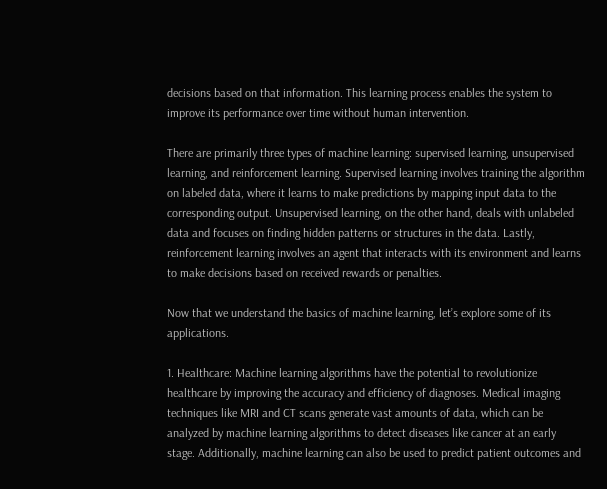decisions based on that information. This learning process enables the system to improve its performance over time without human intervention.

There are primarily three types of machine learning: supervised learning, unsupervised learning, and reinforcement learning. Supervised learning involves training the algorithm on labeled data, where it learns to make predictions by mapping input data to the corresponding output. Unsupervised learning, on the other hand, deals with unlabeled data and focuses on finding hidden patterns or structures in the data. Lastly, reinforcement learning involves an agent that interacts with its environment and learns to make decisions based on received rewards or penalties.

Now that we understand the basics of machine learning, let’s explore some of its applications.

1. Healthcare: Machine learning algorithms have the potential to revolutionize healthcare by improving the accuracy and efficiency of diagnoses. Medical imaging techniques like MRI and CT scans generate vast amounts of data, which can be analyzed by machine learning algorithms to detect diseases like cancer at an early stage. Additionally, machine learning can also be used to predict patient outcomes and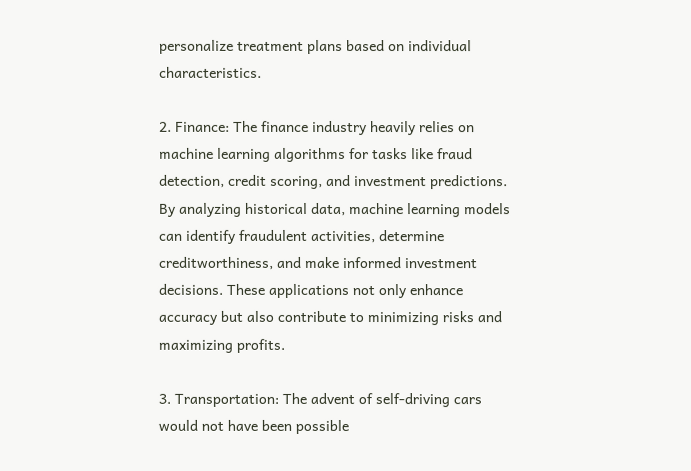personalize treatment plans based on individual characteristics.

2. Finance: The finance industry heavily relies on machine learning algorithms for tasks like fraud detection, credit scoring, and investment predictions. By analyzing historical data, machine learning models can identify fraudulent activities, determine creditworthiness, and make informed investment decisions. These applications not only enhance accuracy but also contribute to minimizing risks and maximizing profits.

3. Transportation: The advent of self-driving cars would not have been possible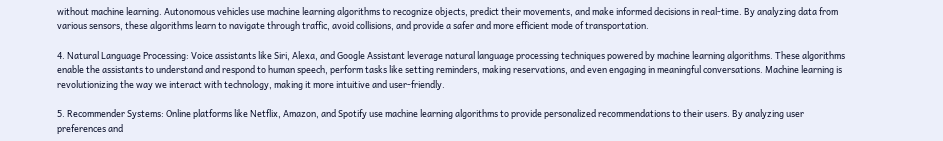without machine learning. Autonomous vehicles use machine learning algorithms to recognize objects, predict their movements, and make informed decisions in real-time. By analyzing data from various sensors, these algorithms learn to navigate through traffic, avoid collisions, and provide a safer and more efficient mode of transportation.

4. Natural Language Processing: Voice assistants like Siri, Alexa, and Google Assistant leverage natural language processing techniques powered by machine learning algorithms. These algorithms enable the assistants to understand and respond to human speech, perform tasks like setting reminders, making reservations, and even engaging in meaningful conversations. Machine learning is revolutionizing the way we interact with technology, making it more intuitive and user-friendly.

5. Recommender Systems: Online platforms like Netflix, Amazon, and Spotify use machine learning algorithms to provide personalized recommendations to their users. By analyzing user preferences and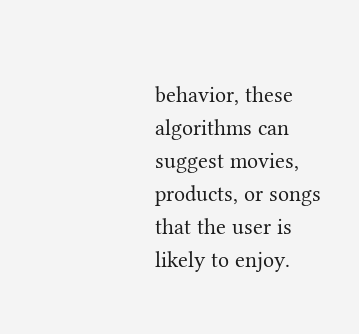behavior, these algorithms can suggest movies, products, or songs that the user is likely to enjoy.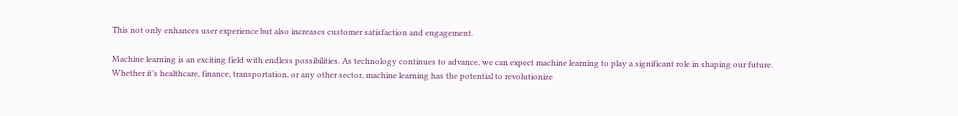This not only enhances user experience but also increases customer satisfaction and engagement.

Machine learning is an exciting field with endless possibilities. As technology continues to advance, we can expect machine learning to play a significant role in shaping our future. Whether it’s healthcare, finance, transportation, or any other sector, machine learning has the potential to revolutionize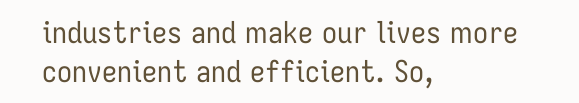industries and make our lives more convenient and efficient. So,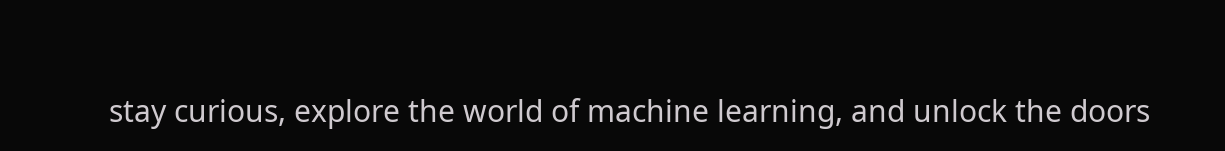stay curious, explore the world of machine learning, and unlock the doors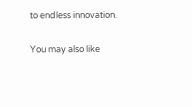to endless innovation.

You may also like